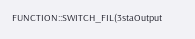FUNCTION::SWITCH_FIL(3staOutput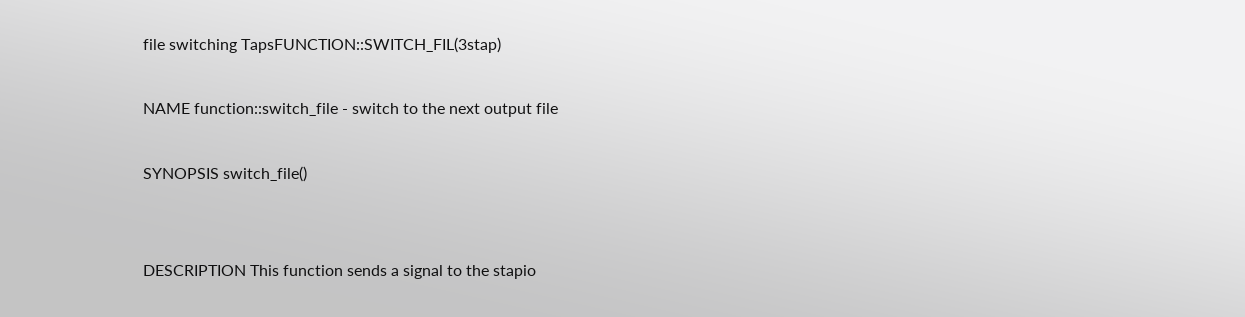file switching TapsFUNCTION::SWITCH_FIL(3stap)

NAME function::switch_file - switch to the next output file

SYNOPSIS switch_file()


DESCRIPTION This function sends a signal to the stapio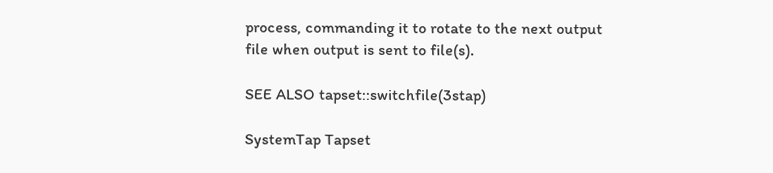process, commanding it to rotate to the next output file when output is sent to file(s).

SEE ALSO tapset::switchfile(3stap)

SystemTap Tapset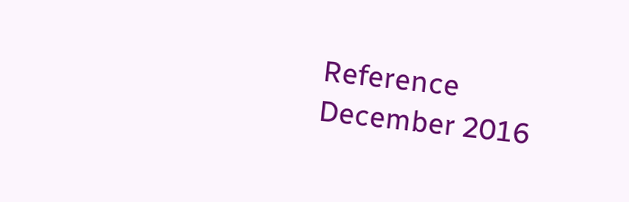Reference December 2016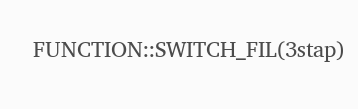FUNCTION::SWITCH_FIL(3stap)